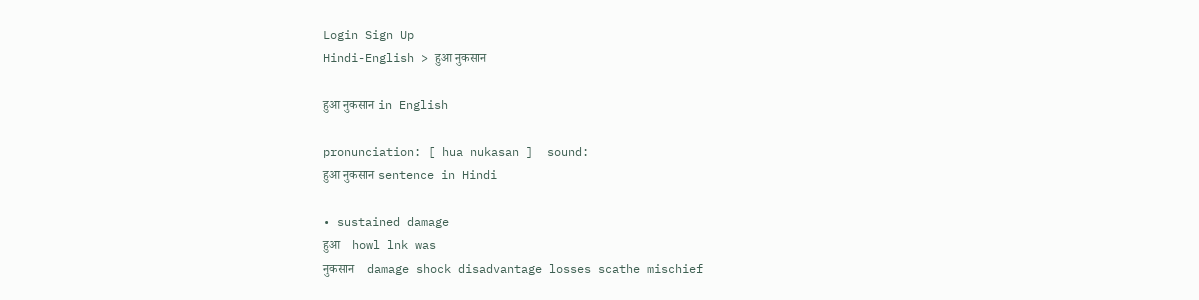Login Sign Up
Hindi-English > हुआ नुकसान

हुआ नुकसान in English

pronunciation: [ hua nukasan ]  sound:
हुआ नुकसान sentence in Hindi

• sustained damage
हुआ    howl lnk was
नुकसान    damage shock disadvantage losses scathe mischief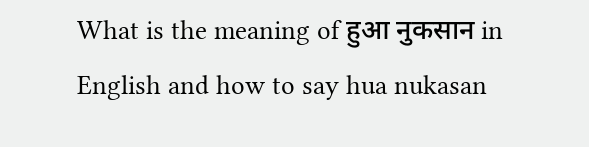What is the meaning of हुआ नुकसान in English and how to say hua nukasan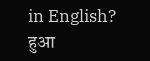in English? हुआ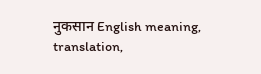नुकसान English meaning, translation,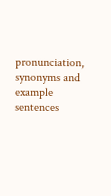pronunciation, synonyms and example sentences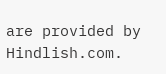are provided by Hindlish.com.